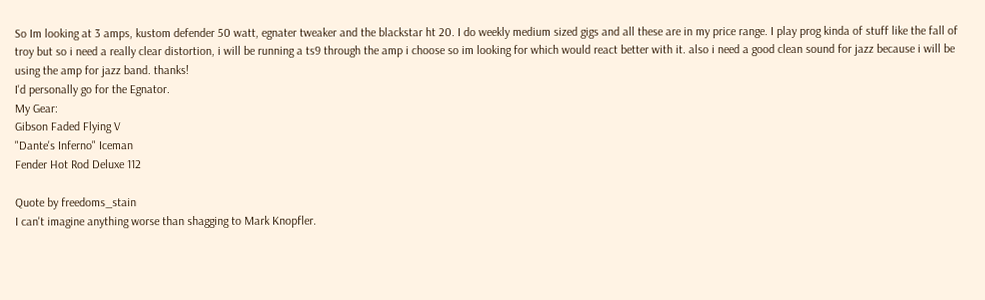So Im looking at 3 amps, kustom defender 50 watt, egnater tweaker and the blackstar ht 20. I do weekly medium sized gigs and all these are in my price range. I play prog kinda of stuff like the fall of troy but so i need a really clear distortion, i will be running a ts9 through the amp i choose so im looking for which would react better with it. also i need a good clean sound for jazz because i will be using the amp for jazz band. thanks!
I'd personally go for the Egnator.
My Gear:
Gibson Faded Flying V
"Dante's Inferno" Iceman
Fender Hot Rod Deluxe 112

Quote by freedoms_stain
I can't imagine anything worse than shagging to Mark Knopfler.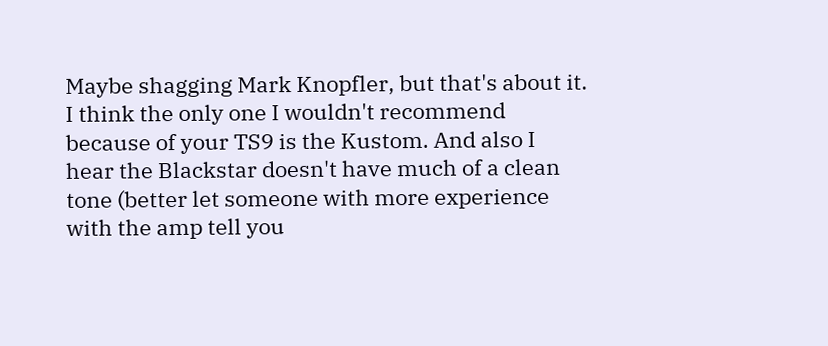Maybe shagging Mark Knopfler, but that's about it.
I think the only one I wouldn't recommend because of your TS9 is the Kustom. And also I hear the Blackstar doesn't have much of a clean tone (better let someone with more experience with the amp tell you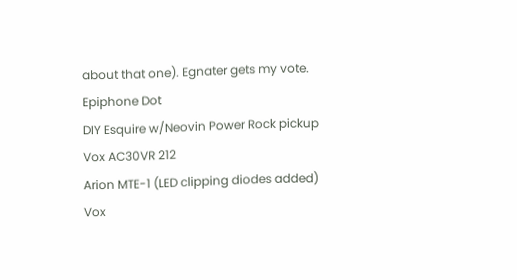about that one). Egnater gets my vote.
Epiphone Dot
DIY Esquire w/Neovin Power Rock pickup
Vox AC30VR 212
Arion MTE-1 (LED clipping diodes added)
Vox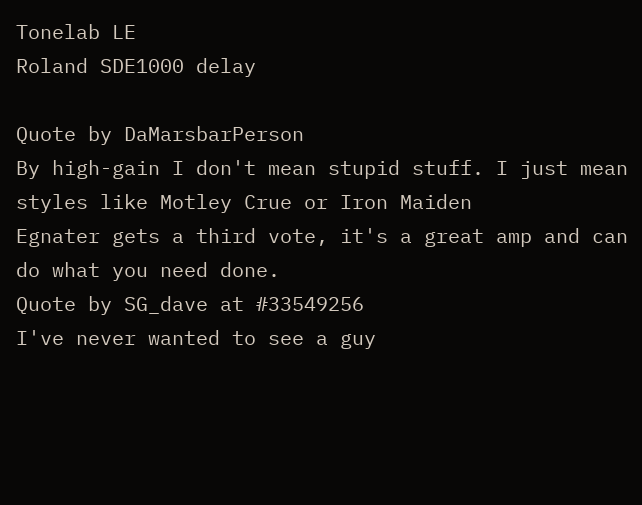Tonelab LE
Roland SDE1000 delay

Quote by DaMarsbarPerson
By high-gain I don't mean stupid stuff. I just mean styles like Motley Crue or Iron Maiden
Egnater gets a third vote, it's a great amp and can do what you need done.
Quote by SG_dave at #33549256
I've never wanted to see a guy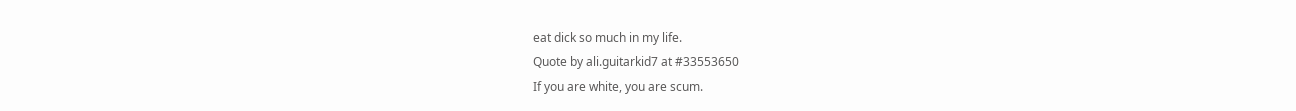eat dick so much in my life.
Quote by ali.guitarkid7 at #33553650
If you are white, you are scum.